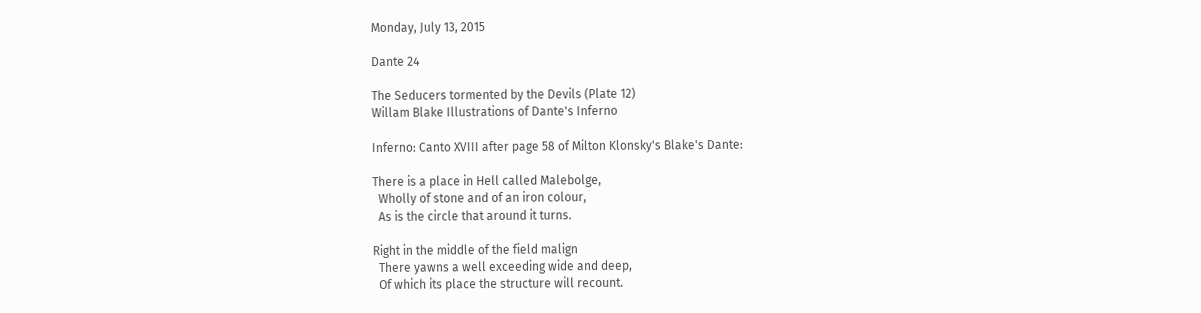Monday, July 13, 2015

Dante 24

The Seducers tormented by the Devils (Plate 12)
Willam Blake Illustrations of Dante's Inferno

Inferno: Canto XVIII after page 58 of Milton Klonsky's Blake's Dante:

There is a place in Hell called Malebolge,
  Wholly of stone and of an iron colour,
  As is the circle that around it turns.

Right in the middle of the field malign
  There yawns a well exceeding wide and deep,
  Of which its place the structure will recount.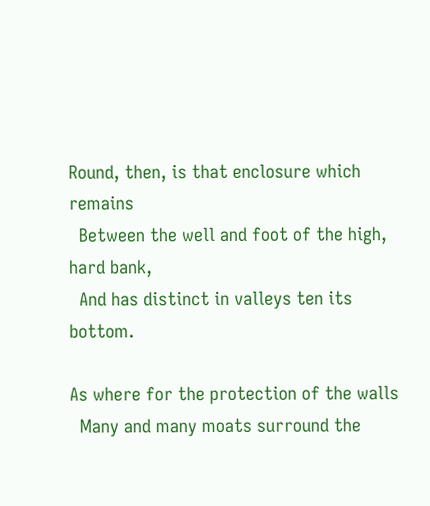Round, then, is that enclosure which remains
  Between the well and foot of the high, hard bank,
  And has distinct in valleys ten its bottom.

As where for the protection of the walls
  Many and many moats surround the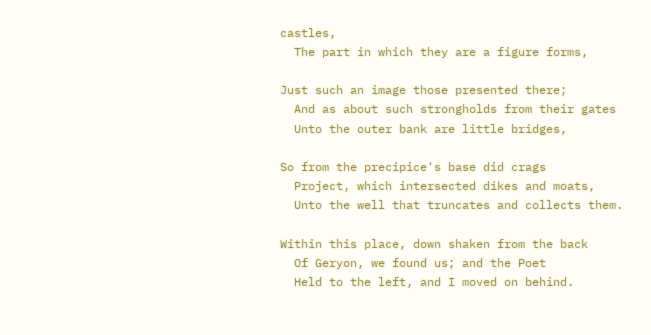castles,
  The part in which they are a figure forms,

Just such an image those presented there;
  And as about such strongholds from their gates
  Unto the outer bank are little bridges,

So from the precipice's base did crags
  Project, which intersected dikes and moats,
  Unto the well that truncates and collects them.

Within this place, down shaken from the back
  Of Geryon, we found us; and the Poet
  Held to the left, and I moved on behind.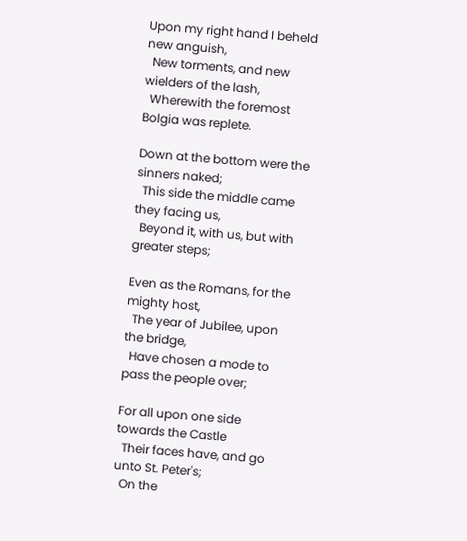Upon my right hand I beheld new anguish,
  New torments, and new wielders of the lash,
  Wherewith the foremost Bolgia was replete.

Down at the bottom were the sinners naked;
  This side the middle came they facing us,
  Beyond it, with us, but with greater steps;

Even as the Romans, for the mighty host,
  The year of Jubilee, upon the bridge,
  Have chosen a mode to pass the people over;

For all upon one side towards the Castle
  Their faces have, and go unto St. Peter's;
  On the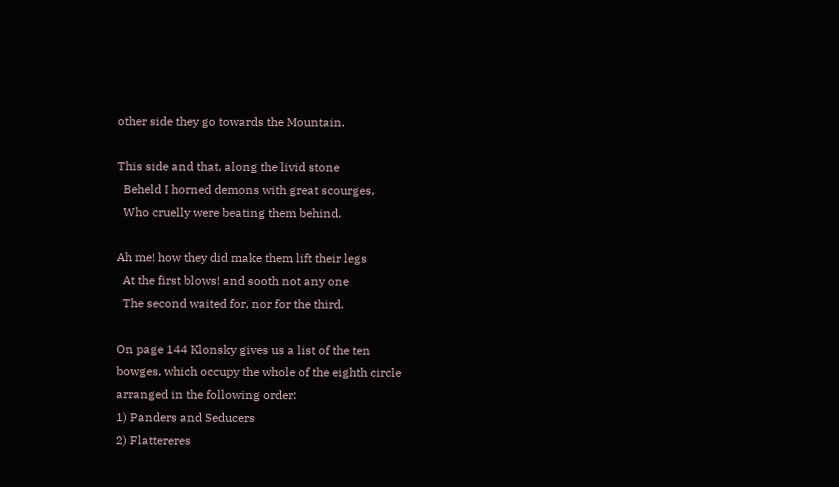other side they go towards the Mountain.

This side and that, along the livid stone
  Beheld I horned demons with great scourges,
  Who cruelly were beating them behind.

Ah me! how they did make them lift their legs
  At the first blows! and sooth not any one
  The second waited for, nor for the third.

On page 144 Klonsky gives us a list of the ten
bowges, which occupy the whole of the eighth circle
arranged in the following order:
1) Panders and Seducers
2) Flattereres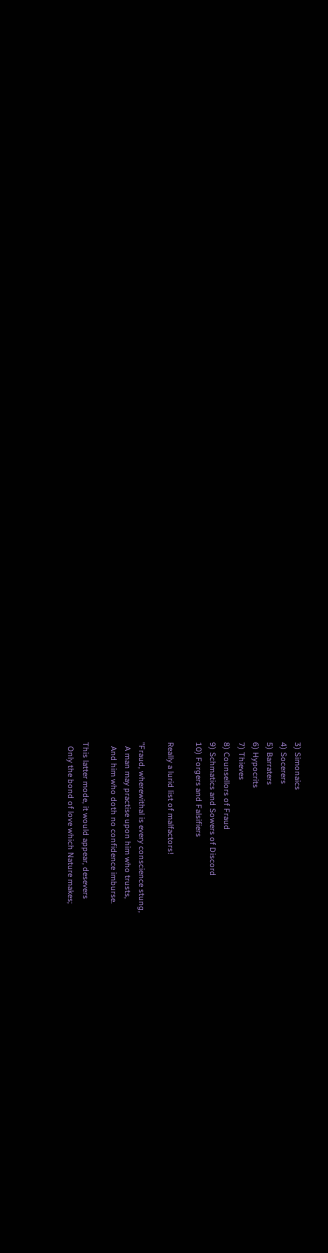3) Simonaics
4) Socerers
5) Barraters
6) Hypocrits
7) Thieves
8) Counsellors of Fraud
9) Schmatics and Sowers of Discord
10) Forgers and Falsifiers

Really a lurid list of malfactors!

"Fraud, wherewithal is every conscience stung,
  A man may practise upon him who trusts,
  And him who doth no confidence imburse.

This latter mode, it would appear, desevers
  Only the bond of love which Nature makes;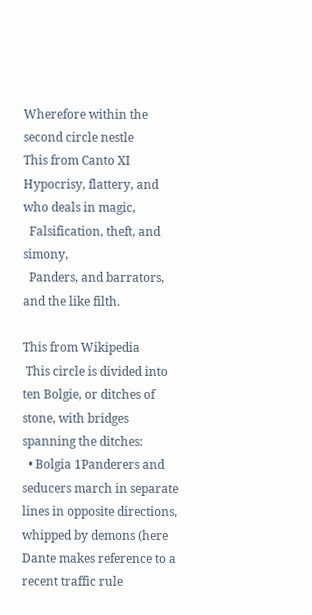Wherefore within the second circle nestle
This from Canto XI
Hypocrisy, flattery, and who deals in magic,
  Falsification, theft, and simony,
  Panders, and barrators, and the like filth.

This from Wikipedia
 This circle is divided into ten Bolgie, or ditches of stone, with bridges spanning the ditches:
  • Bolgia 1Panderers and seducers march in separate lines in opposite directions, whipped by demons (here Dante makes reference to a recent traffic rule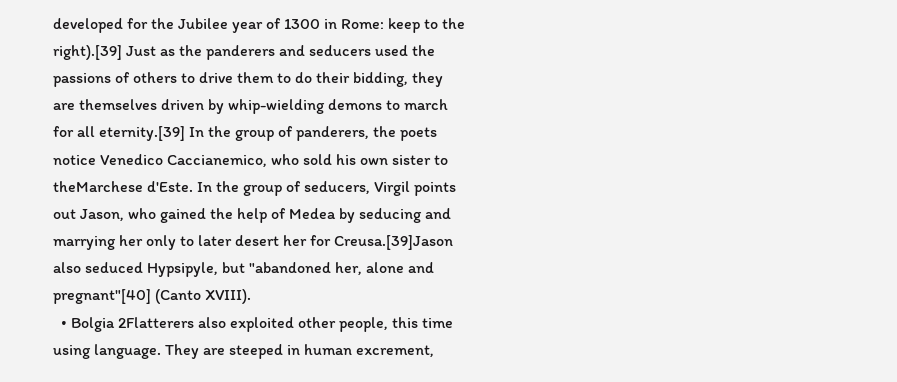developed for the Jubilee year of 1300 in Rome: keep to the right).[39] Just as the panderers and seducers used the passions of others to drive them to do their bidding, they are themselves driven by whip-wielding demons to march for all eternity.[39] In the group of panderers, the poets notice Venedico Caccianemico, who sold his own sister to theMarchese d'Este. In the group of seducers, Virgil points out Jason, who gained the help of Medea by seducing and marrying her only to later desert her for Creusa.[39]Jason also seduced Hypsipyle, but "abandoned her, alone and pregnant"[40] (Canto XVIII).
  • Bolgia 2Flatterers also exploited other people, this time using language. They are steeped in human excrement,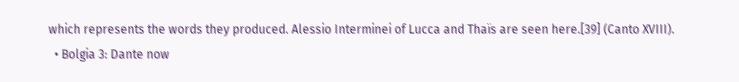which represents the words they produced. Alessio Interminei of Lucca and Thaïs are seen here.[39] (Canto XVIII).
  • Bolgia 3: Dante now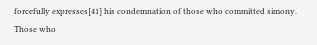forcefully expresses[41] his condemnation of those who committed simony. Those who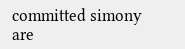committed simony are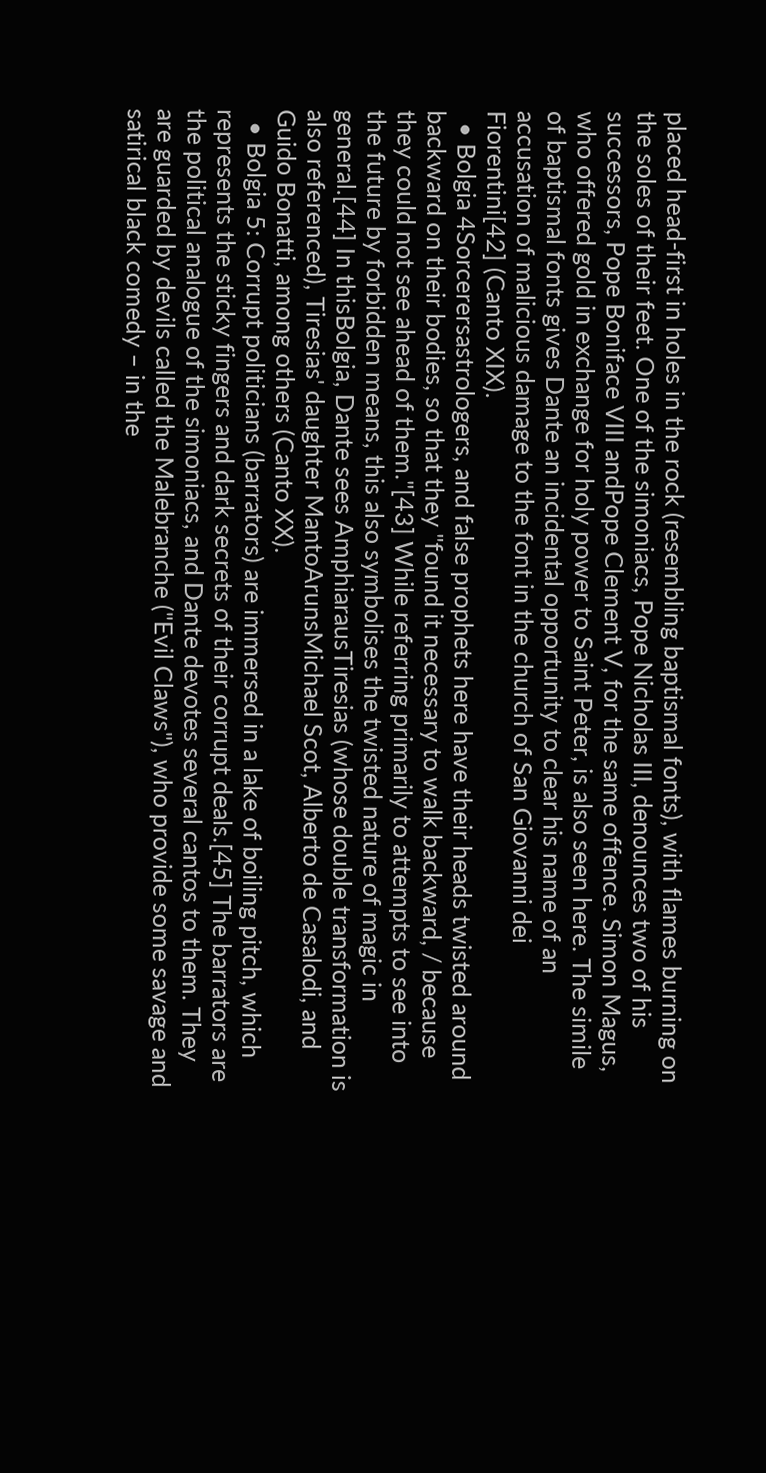placed head-first in holes in the rock (resembling baptismal fonts), with flames burning on the soles of their feet. One of the simoniacs, Pope Nicholas III, denounces two of his successors, Pope Boniface VIII andPope Clement V, for the same offence. Simon Magus, who offered gold in exchange for holy power to Saint Peter, is also seen here. The simile of baptismal fonts gives Dante an incidental opportunity to clear his name of an accusation of malicious damage to the font in the church of San Giovanni dei Fiorentini[42] (Canto XIX).
  • Bolgia 4Sorcerersastrologers, and false prophets here have their heads twisted around backward on their bodies, so that they "found it necessary to walk backward, / because they could not see ahead of them."[43] While referring primarily to attempts to see into the future by forbidden means, this also symbolises the twisted nature of magic in general.[44] In thisBolgia, Dante sees AmphiarausTiresias (whose double transformation is also referenced), Tiresias' daughter MantoArunsMichael Scot, Alberto de Casalodi, and Guido Bonatti, among others (Canto XX).
  • Bolgia 5: Corrupt politicians (barrators) are immersed in a lake of boiling pitch, which represents the sticky fingers and dark secrets of their corrupt deals.[45] The barrators are the political analogue of the simoniacs, and Dante devotes several cantos to them. They are guarded by devils called the Malebranche ("Evil Claws"), who provide some savage and satirical black comedy – in the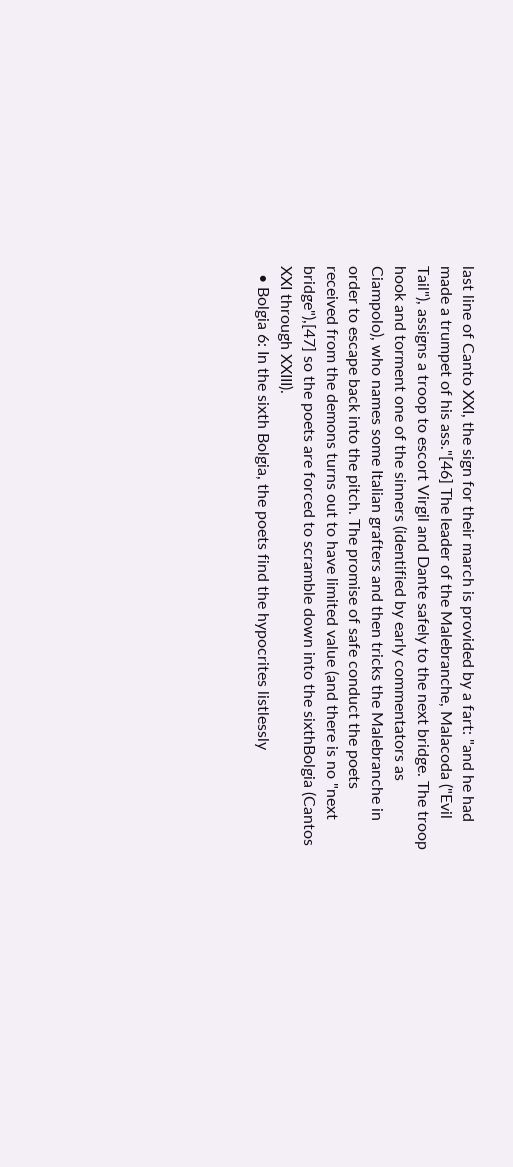last line of Canto XXI, the sign for their march is provided by a fart: "and he had made a trumpet of his ass."[46] The leader of the Malebranche, Malacoda ("Evil Tail"), assigns a troop to escort Virgil and Dante safely to the next bridge. The troop hook and torment one of the sinners (identified by early commentators as Ciampolo), who names some Italian grafters and then tricks the Malebranche in order to escape back into the pitch. The promise of safe conduct the poets received from the demons turns out to have limited value (and there is no "next bridge"),[47] so the poets are forced to scramble down into the sixthBolgia (Cantos XXI through XXIII).
  • Bolgia 6: In the sixth Bolgia, the poets find the hypocrites listlessly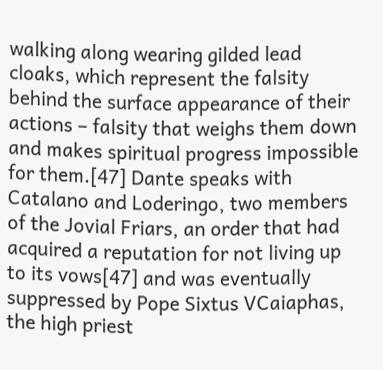walking along wearing gilded lead cloaks, which represent the falsity behind the surface appearance of their actions – falsity that weighs them down and makes spiritual progress impossible for them.[47] Dante speaks with Catalano and Loderingo, two members of the Jovial Friars, an order that had acquired a reputation for not living up to its vows[47] and was eventually suppressed by Pope Sixtus VCaiaphas, the high priest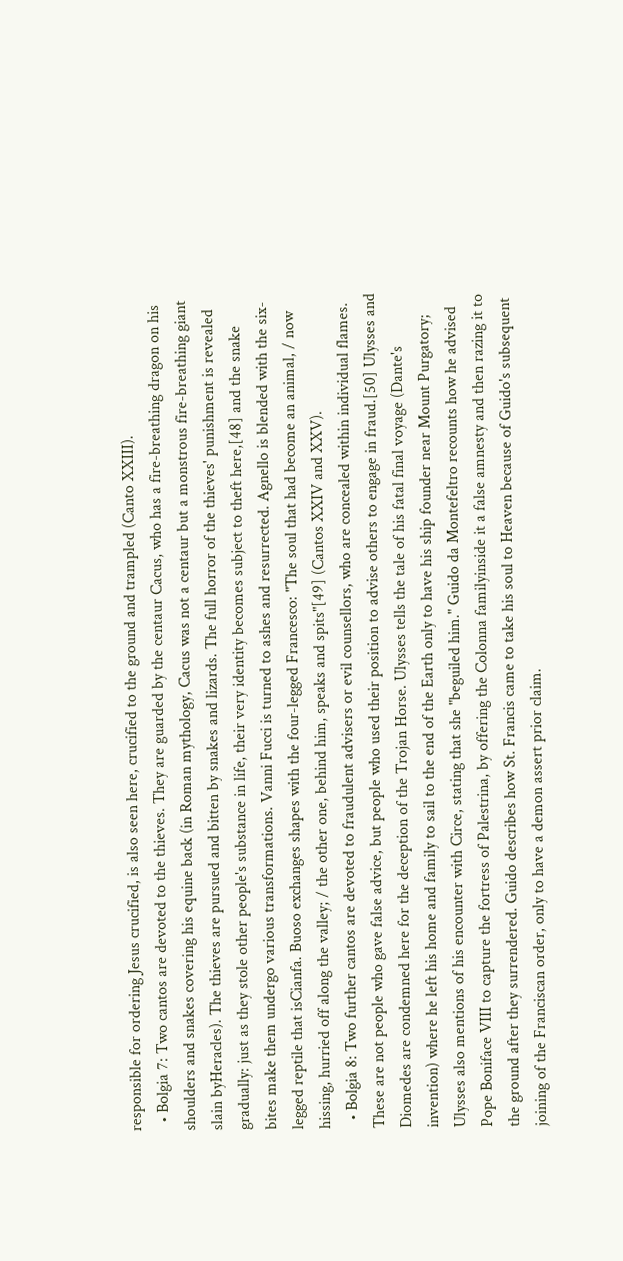responsible for ordering Jesus crucified, is also seen here, crucified to the ground and trampled (Canto XXIII).
  • Bolgia 7: Two cantos are devoted to the thieves. They are guarded by the centaur Cacus, who has a fire-breathing dragon on his shoulders and snakes covering his equine back (in Roman mythology, Cacus was not a centaur but a monstrous fire-breathing giant slain byHeracles). The thieves are pursued and bitten by snakes and lizards. The full horror of the thieves' punishment is revealed gradually: just as they stole other people's substance in life, their very identity becomes subject to theft here,[48] and the snake bites make them undergo various transformations. Vanni Fucci is turned to ashes and resurrected. Agnello is blended with the six-legged reptile that isCianfa. Buoso exchanges shapes with the four-legged Francesco: "The soul that had become an animal, / now hissing, hurried off along the valley; / the other one, behind him, speaks and spits"[49] (Cantos XXIV and XXV).
  • Bolgia 8: Two further cantos are devoted to fraudulent advisers or evil counsellors, who are concealed within individual flames. These are not people who gave false advice, but people who used their position to advise others to engage in fraud.[50] Ulysses and Diomedes are condemned here for the deception of the Trojan Horse. Ulysses tells the tale of his fatal final voyage (Dante's invention) where he left his home and family to sail to the end of the Earth only to have his ship founder near Mount Purgatory; Ulysses also mentions of his encounter with Circe, stating that she "beguiled him." Guido da Montefeltro recounts how he advised Pope Boniface VIII to capture the fortress of Palestrina, by offering the Colonna familyinside it a false amnesty and then razing it to the ground after they surrendered. Guido describes how St. Francis came to take his soul to Heaven because of Guido's subsequent joining of the Franciscan order, only to have a demon assert prior claim.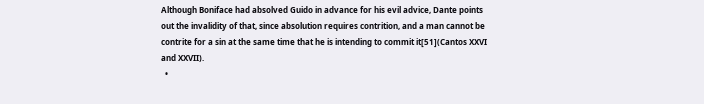Although Boniface had absolved Guido in advance for his evil advice, Dante points out the invalidity of that, since absolution requires contrition, and a man cannot be contrite for a sin at the same time that he is intending to commit it[51](Cantos XXVI and XXVII).
  •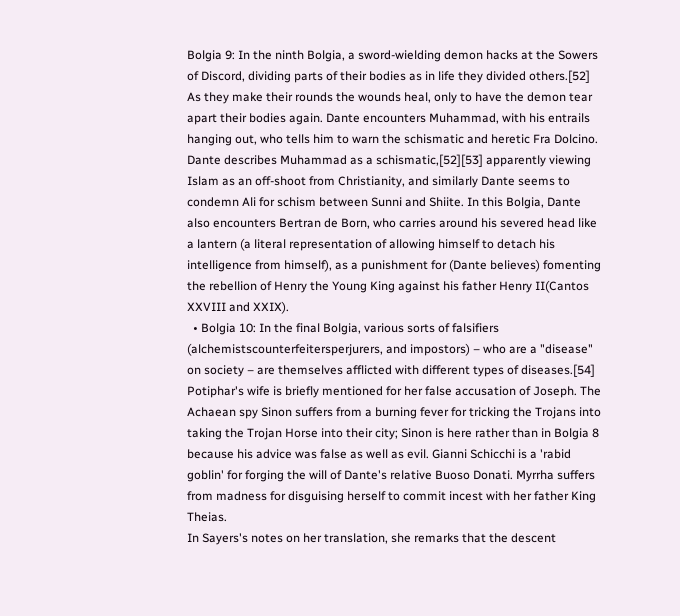Bolgia 9: In the ninth Bolgia, a sword-wielding demon hacks at the Sowers of Discord, dividing parts of their bodies as in life they divided others.[52] As they make their rounds the wounds heal, only to have the demon tear apart their bodies again. Dante encounters Muhammad, with his entrails hanging out, who tells him to warn the schismatic and heretic Fra Dolcino. Dante describes Muhammad as a schismatic,[52][53] apparently viewing Islam as an off-shoot from Christianity, and similarly Dante seems to condemn Ali for schism between Sunni and Shiite. In this Bolgia, Dante also encounters Bertran de Born, who carries around his severed head like a lantern (a literal representation of allowing himself to detach his intelligence from himself), as a punishment for (Dante believes) fomenting the rebellion of Henry the Young King against his father Henry II(Cantos XXVIII and XXIX).
  • Bolgia 10: In the final Bolgia, various sorts of falsifiers (alchemistscounterfeitersperjurers, and impostors) – who are a "disease" on society – are themselves afflicted with different types of diseases.[54] Potiphar's wife is briefly mentioned for her false accusation of Joseph. The Achaean spy Sinon suffers from a burning fever for tricking the Trojans into taking the Trojan Horse into their city; Sinon is here rather than in Bolgia 8 because his advice was false as well as evil. Gianni Schicchi is a 'rabid goblin' for forging the will of Dante's relative Buoso Donati. Myrrha suffers from madness for disguising herself to commit incest with her father King Theias.
In Sayers's notes on her translation, she remarks that the descent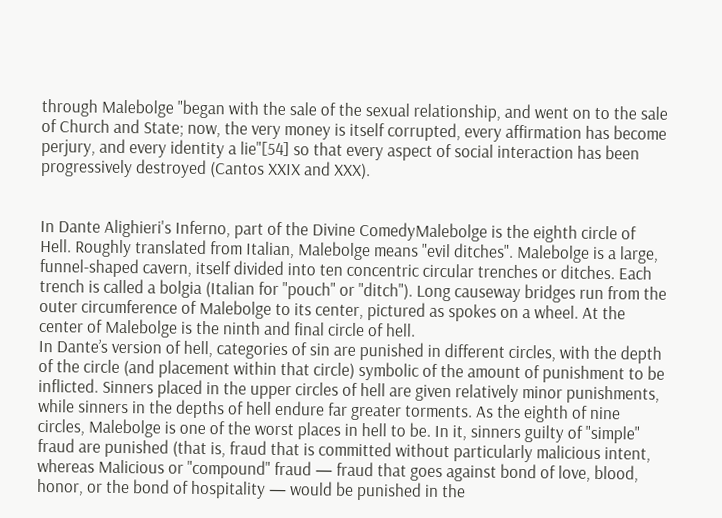through Malebolge "began with the sale of the sexual relationship, and went on to the sale of Church and State; now, the very money is itself corrupted, every affirmation has become perjury, and every identity a lie"[54] so that every aspect of social interaction has been progressively destroyed (Cantos XXIX and XXX).


In Dante Alighieri's Inferno, part of the Divine ComedyMalebolge is the eighth circle of Hell. Roughly translated from Italian, Malebolge means "evil ditches". Malebolge is a large, funnel-shaped cavern, itself divided into ten concentric circular trenches or ditches. Each trench is called a bolgia (Italian for "pouch" or "ditch"). Long causeway bridges run from the outer circumference of Malebolge to its center, pictured as spokes on a wheel. At the center of Malebolge is the ninth and final circle of hell.
In Dante’s version of hell, categories of sin are punished in different circles, with the depth of the circle (and placement within that circle) symbolic of the amount of punishment to be inflicted. Sinners placed in the upper circles of hell are given relatively minor punishments, while sinners in the depths of hell endure far greater torments. As the eighth of nine circles, Malebolge is one of the worst places in hell to be. In it, sinners guilty of "simple" fraud are punished (that is, fraud that is committed without particularly malicious intent, whereas Malicious or "compound" fraud — fraud that goes against bond of love, blood, honor, or the bond of hospitality — would be punished in the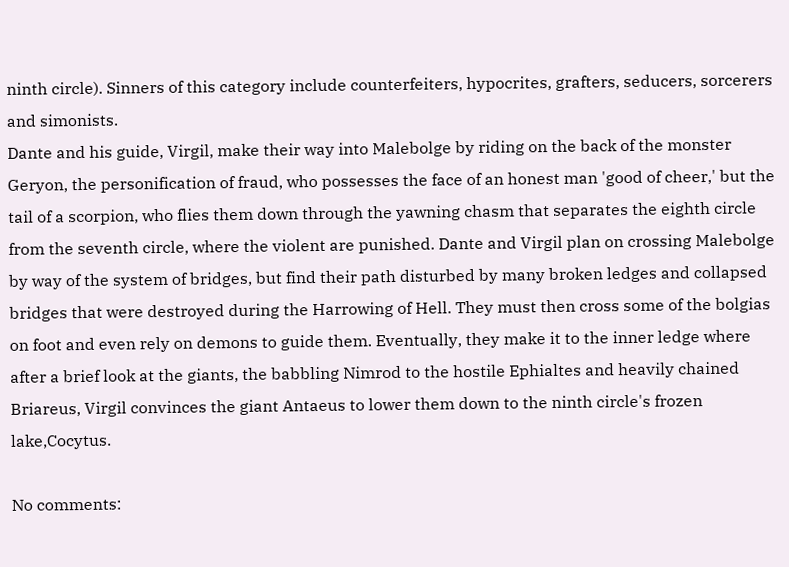ninth circle). Sinners of this category include counterfeiters, hypocrites, grafters, seducers, sorcerers and simonists.
Dante and his guide, Virgil, make their way into Malebolge by riding on the back of the monster Geryon, the personification of fraud, who possesses the face of an honest man 'good of cheer,' but the tail of a scorpion, who flies them down through the yawning chasm that separates the eighth circle from the seventh circle, where the violent are punished. Dante and Virgil plan on crossing Malebolge by way of the system of bridges, but find their path disturbed by many broken ledges and collapsed bridges that were destroyed during the Harrowing of Hell. They must then cross some of the bolgias on foot and even rely on demons to guide them. Eventually, they make it to the inner ledge where after a brief look at the giants, the babbling Nimrod to the hostile Ephialtes and heavily chained Briareus, Virgil convinces the giant Antaeus to lower them down to the ninth circle's frozen lake,Cocytus.

No comments: